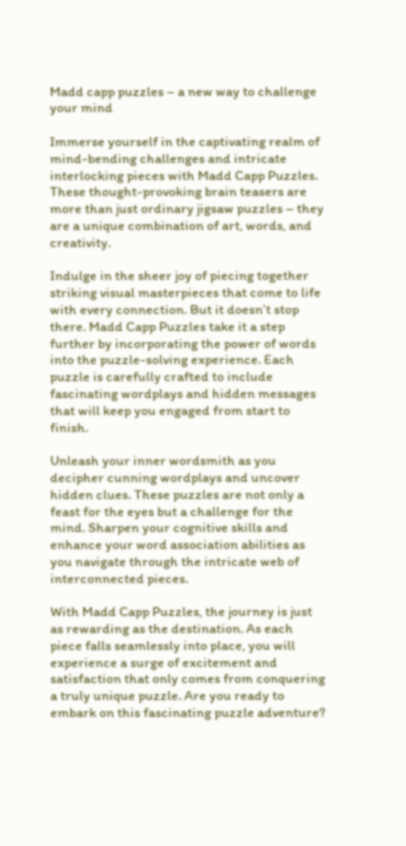Madd capp puzzles – a new way to challenge your mind

Immerse yourself in the captivating realm of mind-bending challenges and intricate interlocking pieces with Madd Capp Puzzles. These thought-provoking brain teasers are more than just ordinary jigsaw puzzles – they are a unique combination of art, words, and creativity.

Indulge in the sheer joy of piecing together striking visual masterpieces that come to life with every connection. But it doesn’t stop there. Madd Capp Puzzles take it a step further by incorporating the power of words into the puzzle-solving experience. Each puzzle is carefully crafted to include fascinating wordplays and hidden messages that will keep you engaged from start to finish.

Unleash your inner wordsmith as you decipher cunning wordplays and uncover hidden clues. These puzzles are not only a feast for the eyes but a challenge for the mind. Sharpen your cognitive skills and enhance your word association abilities as you navigate through the intricate web of interconnected pieces.

With Madd Capp Puzzles, the journey is just as rewarding as the destination. As each piece falls seamlessly into place, you will experience a surge of excitement and satisfaction that only comes from conquering a truly unique puzzle. Are you ready to embark on this fascinating puzzle adventure?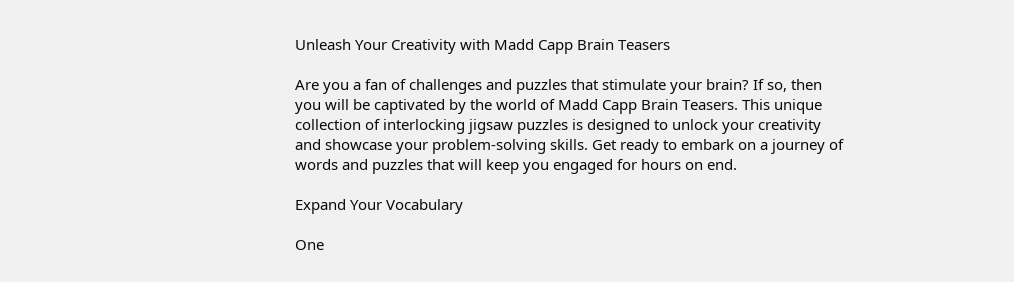Unleash Your Creativity with Madd Capp Brain Teasers

Are you a fan of challenges and puzzles that stimulate your brain? If so, then you will be captivated by the world of Madd Capp Brain Teasers. This unique collection of interlocking jigsaw puzzles is designed to unlock your creativity and showcase your problem-solving skills. Get ready to embark on a journey of words and puzzles that will keep you engaged for hours on end.

Expand Your Vocabulary

One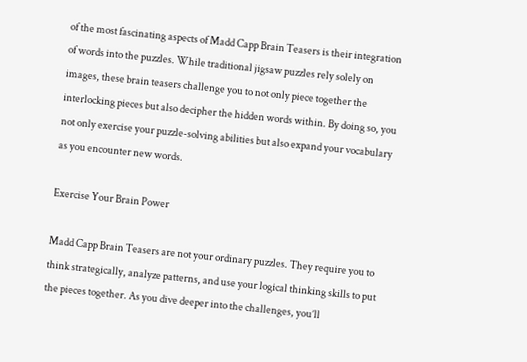of the most fascinating aspects of Madd Capp Brain Teasers is their integration of words into the puzzles. While traditional jigsaw puzzles rely solely on images, these brain teasers challenge you to not only piece together the interlocking pieces but also decipher the hidden words within. By doing so, you not only exercise your puzzle-solving abilities but also expand your vocabulary as you encounter new words.

Exercise Your Brain Power

Madd Capp Brain Teasers are not your ordinary puzzles. They require you to think strategically, analyze patterns, and use your logical thinking skills to put the pieces together. As you dive deeper into the challenges, you’ll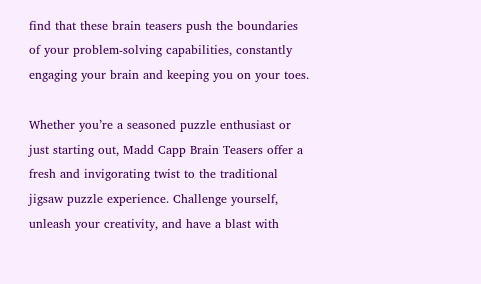find that these brain teasers push the boundaries of your problem-solving capabilities, constantly engaging your brain and keeping you on your toes.

Whether you’re a seasoned puzzle enthusiast or just starting out, Madd Capp Brain Teasers offer a fresh and invigorating twist to the traditional jigsaw puzzle experience. Challenge yourself, unleash your creativity, and have a blast with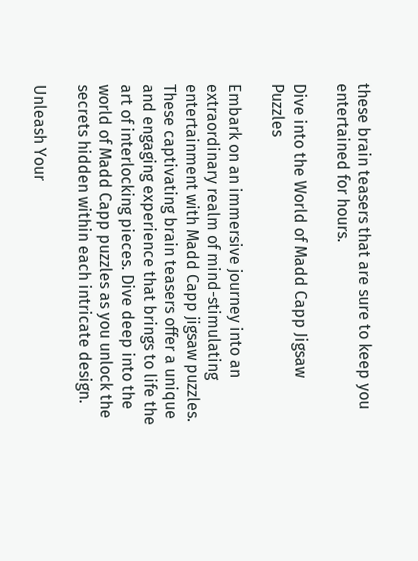these brain teasers that are sure to keep you entertained for hours.

Dive into the World of Madd Capp Jigsaw Puzzles

Embark on an immersive journey into an extraordinary realm of mind-stimulating entertainment with Madd Capp jigsaw puzzles. These captivating brain teasers offer a unique and engaging experience that brings to life the art of interlocking pieces. Dive deep into the world of Madd Capp puzzles as you unlock the secrets hidden within each intricate design.

Unleash Your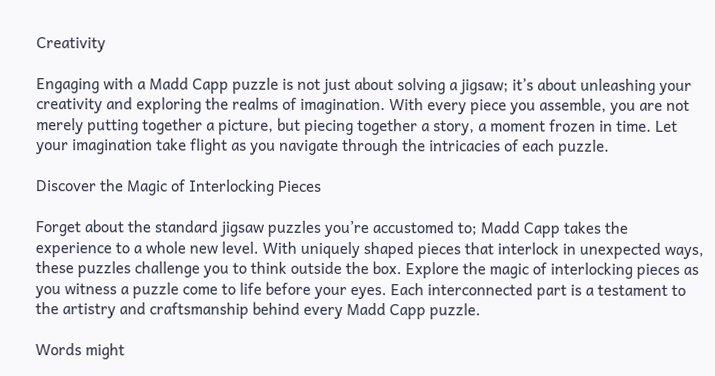Creativity

Engaging with a Madd Capp puzzle is not just about solving a jigsaw; it’s about unleashing your creativity and exploring the realms of imagination. With every piece you assemble, you are not merely putting together a picture, but piecing together a story, a moment frozen in time. Let your imagination take flight as you navigate through the intricacies of each puzzle.

Discover the Magic of Interlocking Pieces

Forget about the standard jigsaw puzzles you’re accustomed to; Madd Capp takes the experience to a whole new level. With uniquely shaped pieces that interlock in unexpected ways, these puzzles challenge you to think outside the box. Explore the magic of interlocking pieces as you witness a puzzle come to life before your eyes. Each interconnected part is a testament to the artistry and craftsmanship behind every Madd Capp puzzle.

Words might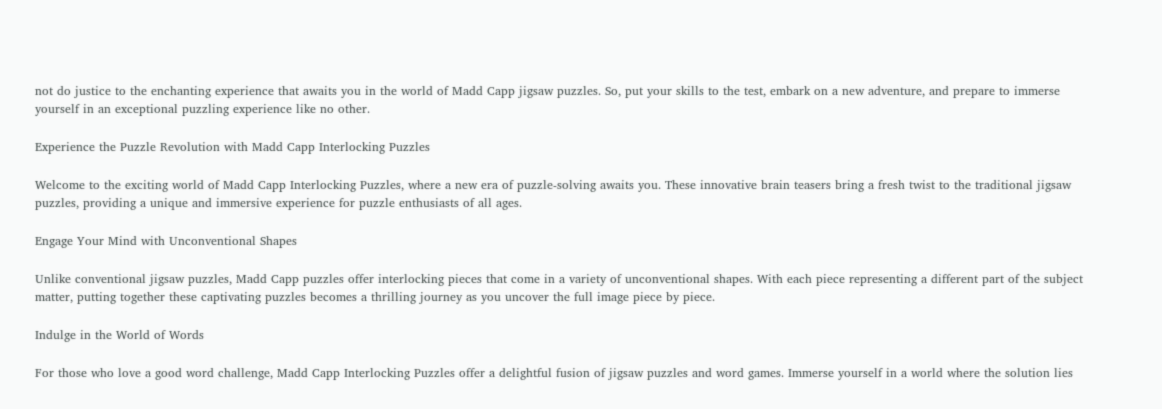not do justice to the enchanting experience that awaits you in the world of Madd Capp jigsaw puzzles. So, put your skills to the test, embark on a new adventure, and prepare to immerse yourself in an exceptional puzzling experience like no other.

Experience the Puzzle Revolution with Madd Capp Interlocking Puzzles

Welcome to the exciting world of Madd Capp Interlocking Puzzles, where a new era of puzzle-solving awaits you. These innovative brain teasers bring a fresh twist to the traditional jigsaw puzzles, providing a unique and immersive experience for puzzle enthusiasts of all ages.

Engage Your Mind with Unconventional Shapes

Unlike conventional jigsaw puzzles, Madd Capp puzzles offer interlocking pieces that come in a variety of unconventional shapes. With each piece representing a different part of the subject matter, putting together these captivating puzzles becomes a thrilling journey as you uncover the full image piece by piece.

Indulge in the World of Words

For those who love a good word challenge, Madd Capp Interlocking Puzzles offer a delightful fusion of jigsaw puzzles and word games. Immerse yourself in a world where the solution lies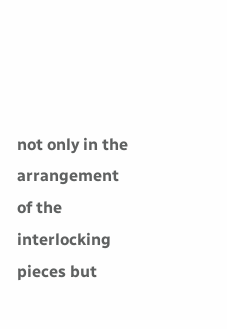not only in the arrangement of the interlocking pieces but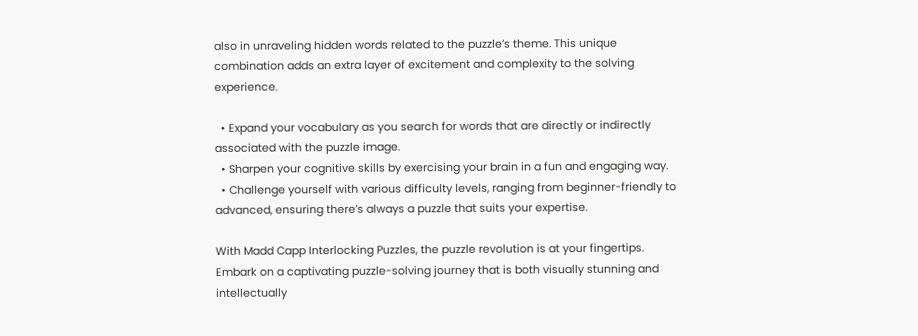also in unraveling hidden words related to the puzzle’s theme. This unique combination adds an extra layer of excitement and complexity to the solving experience.

  • Expand your vocabulary as you search for words that are directly or indirectly associated with the puzzle image.
  • Sharpen your cognitive skills by exercising your brain in a fun and engaging way.
  • Challenge yourself with various difficulty levels, ranging from beginner-friendly to advanced, ensuring there’s always a puzzle that suits your expertise.

With Madd Capp Interlocking Puzzles, the puzzle revolution is at your fingertips. Embark on a captivating puzzle-solving journey that is both visually stunning and intellectually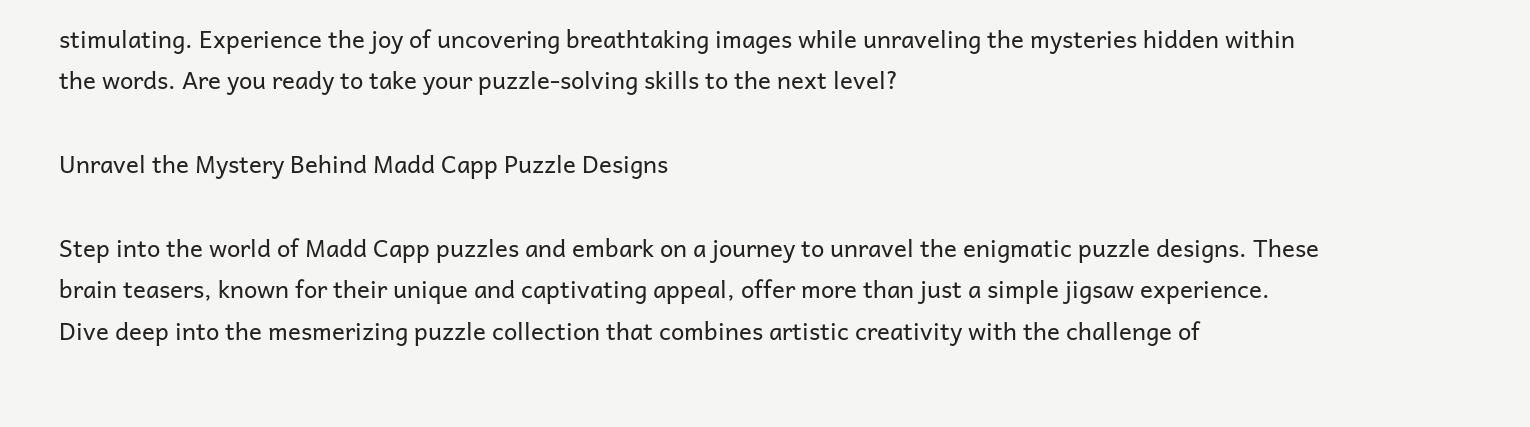stimulating. Experience the joy of uncovering breathtaking images while unraveling the mysteries hidden within the words. Are you ready to take your puzzle-solving skills to the next level?

Unravel the Mystery Behind Madd Capp Puzzle Designs

Step into the world of Madd Capp puzzles and embark on a journey to unravel the enigmatic puzzle designs. These brain teasers, known for their unique and captivating appeal, offer more than just a simple jigsaw experience. Dive deep into the mesmerizing puzzle collection that combines artistic creativity with the challenge of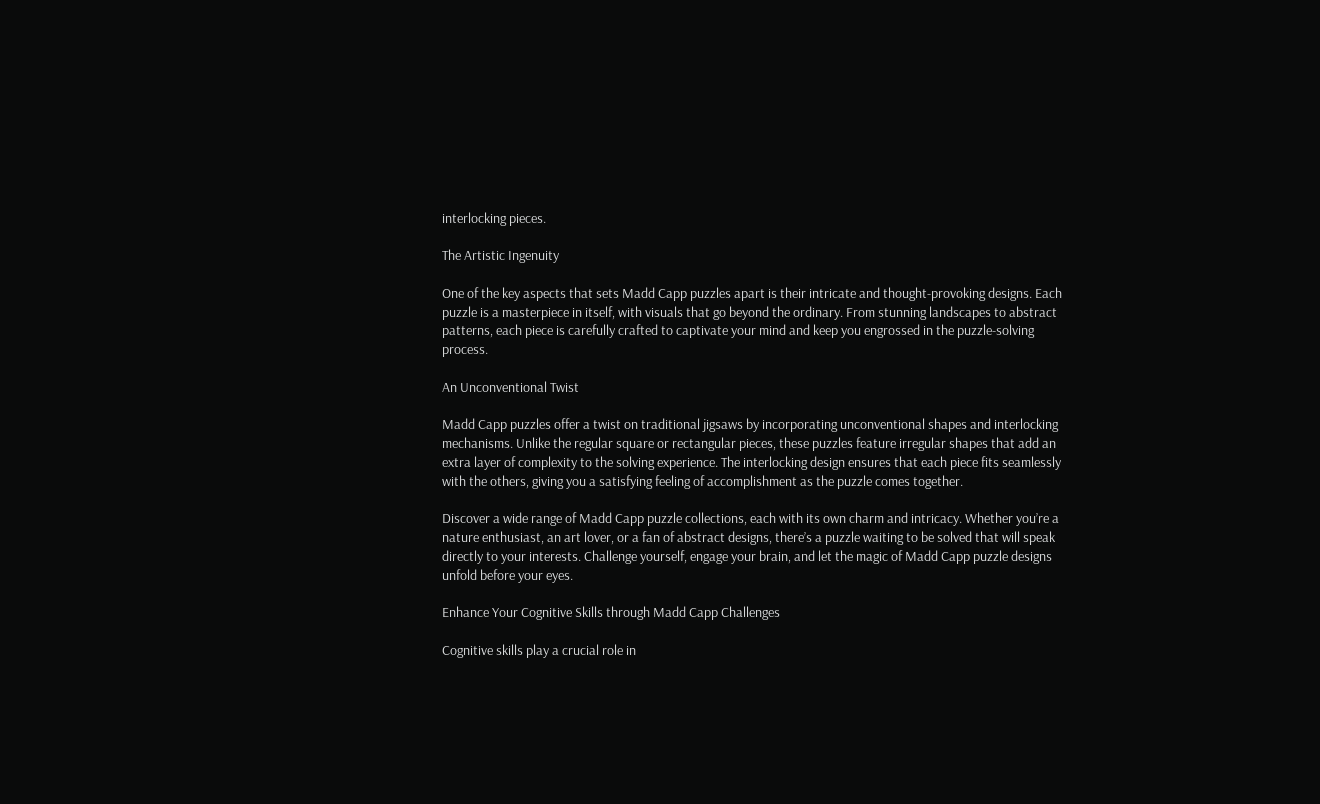interlocking pieces.

The Artistic Ingenuity

One of the key aspects that sets Madd Capp puzzles apart is their intricate and thought-provoking designs. Each puzzle is a masterpiece in itself, with visuals that go beyond the ordinary. From stunning landscapes to abstract patterns, each piece is carefully crafted to captivate your mind and keep you engrossed in the puzzle-solving process.

An Unconventional Twist

Madd Capp puzzles offer a twist on traditional jigsaws by incorporating unconventional shapes and interlocking mechanisms. Unlike the regular square or rectangular pieces, these puzzles feature irregular shapes that add an extra layer of complexity to the solving experience. The interlocking design ensures that each piece fits seamlessly with the others, giving you a satisfying feeling of accomplishment as the puzzle comes together.

Discover a wide range of Madd Capp puzzle collections, each with its own charm and intricacy. Whether you’re a nature enthusiast, an art lover, or a fan of abstract designs, there’s a puzzle waiting to be solved that will speak directly to your interests. Challenge yourself, engage your brain, and let the magic of Madd Capp puzzle designs unfold before your eyes.

Enhance Your Cognitive Skills through Madd Capp Challenges

Cognitive skills play a crucial role in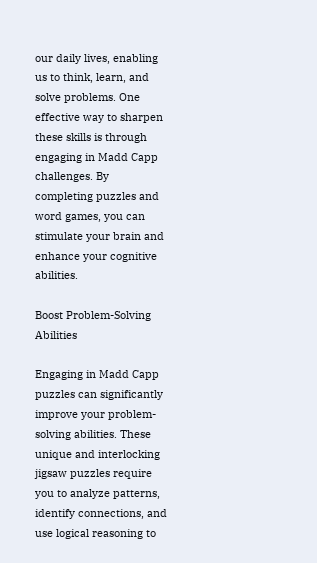our daily lives, enabling us to think, learn, and solve problems. One effective way to sharpen these skills is through engaging in Madd Capp challenges. By completing puzzles and word games, you can stimulate your brain and enhance your cognitive abilities.

Boost Problem-Solving Abilities

Engaging in Madd Capp puzzles can significantly improve your problem-solving abilities. These unique and interlocking jigsaw puzzles require you to analyze patterns, identify connections, and use logical reasoning to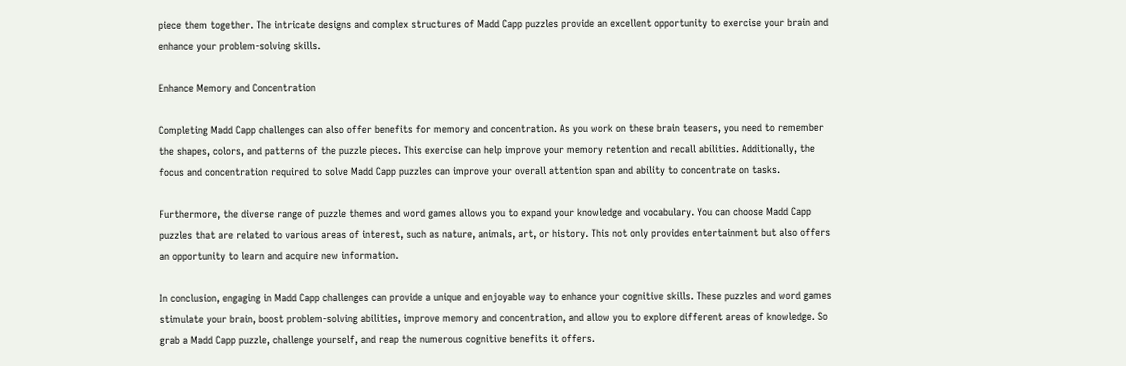piece them together. The intricate designs and complex structures of Madd Capp puzzles provide an excellent opportunity to exercise your brain and enhance your problem-solving skills.

Enhance Memory and Concentration

Completing Madd Capp challenges can also offer benefits for memory and concentration. As you work on these brain teasers, you need to remember the shapes, colors, and patterns of the puzzle pieces. This exercise can help improve your memory retention and recall abilities. Additionally, the focus and concentration required to solve Madd Capp puzzles can improve your overall attention span and ability to concentrate on tasks.

Furthermore, the diverse range of puzzle themes and word games allows you to expand your knowledge and vocabulary. You can choose Madd Capp puzzles that are related to various areas of interest, such as nature, animals, art, or history. This not only provides entertainment but also offers an opportunity to learn and acquire new information.

In conclusion, engaging in Madd Capp challenges can provide a unique and enjoyable way to enhance your cognitive skills. These puzzles and word games stimulate your brain, boost problem-solving abilities, improve memory and concentration, and allow you to explore different areas of knowledge. So grab a Madd Capp puzzle, challenge yourself, and reap the numerous cognitive benefits it offers.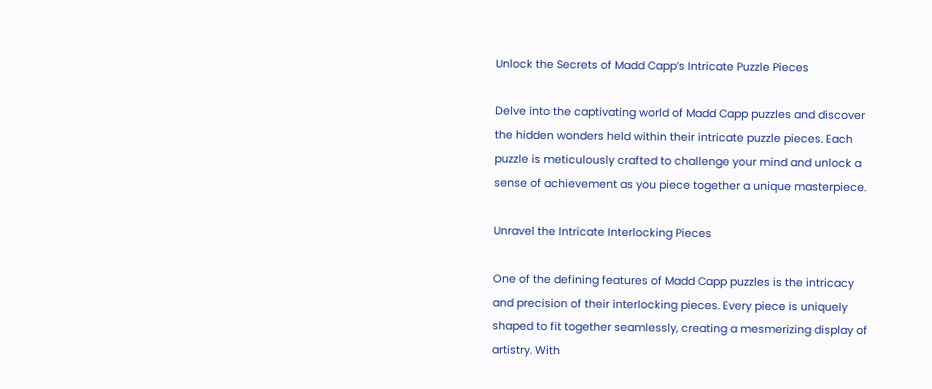Unlock the Secrets of Madd Capp’s Intricate Puzzle Pieces

Delve into the captivating world of Madd Capp puzzles and discover the hidden wonders held within their intricate puzzle pieces. Each puzzle is meticulously crafted to challenge your mind and unlock a sense of achievement as you piece together a unique masterpiece.

Unravel the Intricate Interlocking Pieces

One of the defining features of Madd Capp puzzles is the intricacy and precision of their interlocking pieces. Every piece is uniquely shaped to fit together seamlessly, creating a mesmerizing display of artistry. With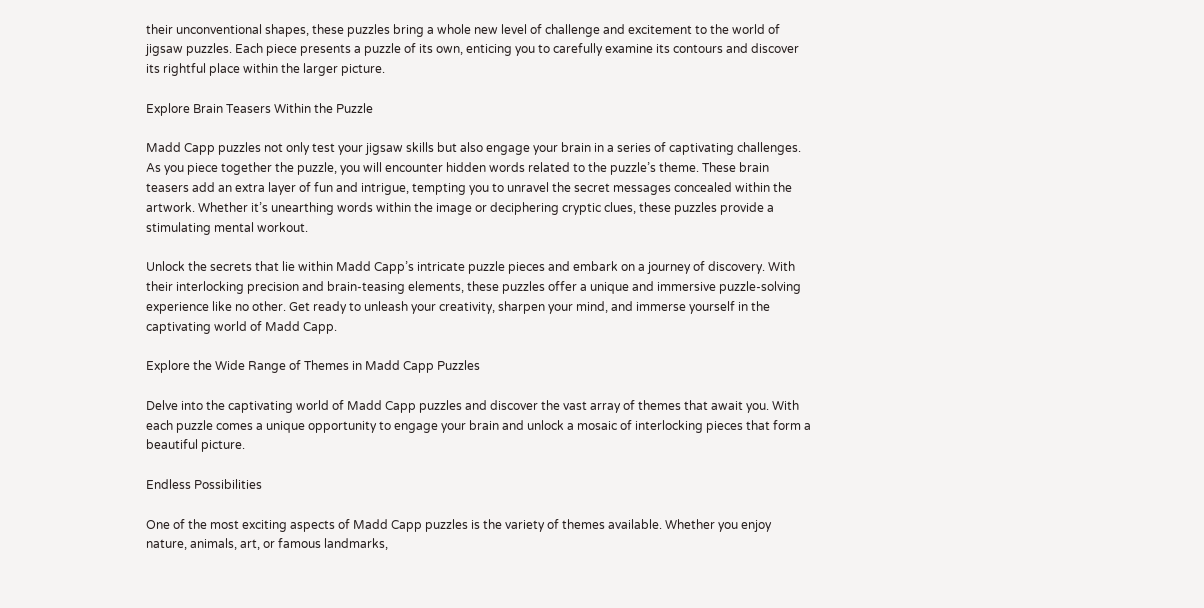their unconventional shapes, these puzzles bring a whole new level of challenge and excitement to the world of jigsaw puzzles. Each piece presents a puzzle of its own, enticing you to carefully examine its contours and discover its rightful place within the larger picture.

Explore Brain Teasers Within the Puzzle

Madd Capp puzzles not only test your jigsaw skills but also engage your brain in a series of captivating challenges. As you piece together the puzzle, you will encounter hidden words related to the puzzle’s theme. These brain teasers add an extra layer of fun and intrigue, tempting you to unravel the secret messages concealed within the artwork. Whether it’s unearthing words within the image or deciphering cryptic clues, these puzzles provide a stimulating mental workout.

Unlock the secrets that lie within Madd Capp’s intricate puzzle pieces and embark on a journey of discovery. With their interlocking precision and brain-teasing elements, these puzzles offer a unique and immersive puzzle-solving experience like no other. Get ready to unleash your creativity, sharpen your mind, and immerse yourself in the captivating world of Madd Capp.

Explore the Wide Range of Themes in Madd Capp Puzzles

Delve into the captivating world of Madd Capp puzzles and discover the vast array of themes that await you. With each puzzle comes a unique opportunity to engage your brain and unlock a mosaic of interlocking pieces that form a beautiful picture.

Endless Possibilities

One of the most exciting aspects of Madd Capp puzzles is the variety of themes available. Whether you enjoy nature, animals, art, or famous landmarks,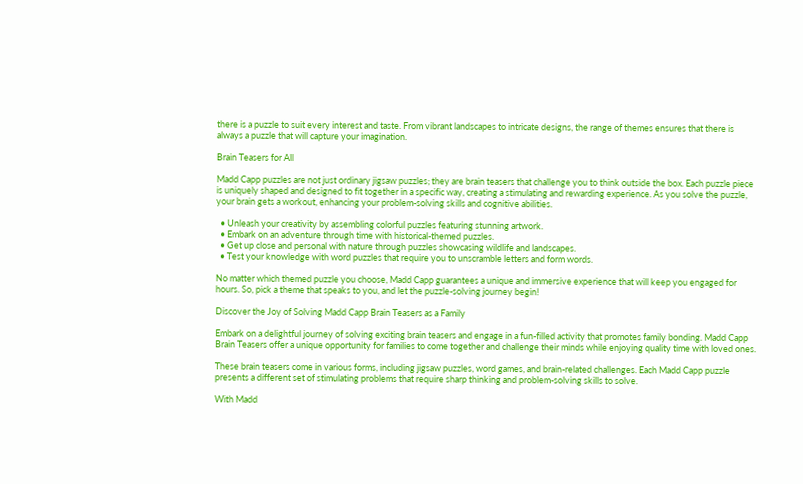there is a puzzle to suit every interest and taste. From vibrant landscapes to intricate designs, the range of themes ensures that there is always a puzzle that will capture your imagination.

Brain Teasers for All

Madd Capp puzzles are not just ordinary jigsaw puzzles; they are brain teasers that challenge you to think outside the box. Each puzzle piece is uniquely shaped and designed to fit together in a specific way, creating a stimulating and rewarding experience. As you solve the puzzle, your brain gets a workout, enhancing your problem-solving skills and cognitive abilities.

  • Unleash your creativity by assembling colorful puzzles featuring stunning artwork.
  • Embark on an adventure through time with historical-themed puzzles.
  • Get up close and personal with nature through puzzles showcasing wildlife and landscapes.
  • Test your knowledge with word puzzles that require you to unscramble letters and form words.

No matter which themed puzzle you choose, Madd Capp guarantees a unique and immersive experience that will keep you engaged for hours. So, pick a theme that speaks to you, and let the puzzle-solving journey begin!

Discover the Joy of Solving Madd Capp Brain Teasers as a Family

Embark on a delightful journey of solving exciting brain teasers and engage in a fun-filled activity that promotes family bonding. Madd Capp Brain Teasers offer a unique opportunity for families to come together and challenge their minds while enjoying quality time with loved ones.

These brain teasers come in various forms, including jigsaw puzzles, word games, and brain-related challenges. Each Madd Capp puzzle presents a different set of stimulating problems that require sharp thinking and problem-solving skills to solve.

With Madd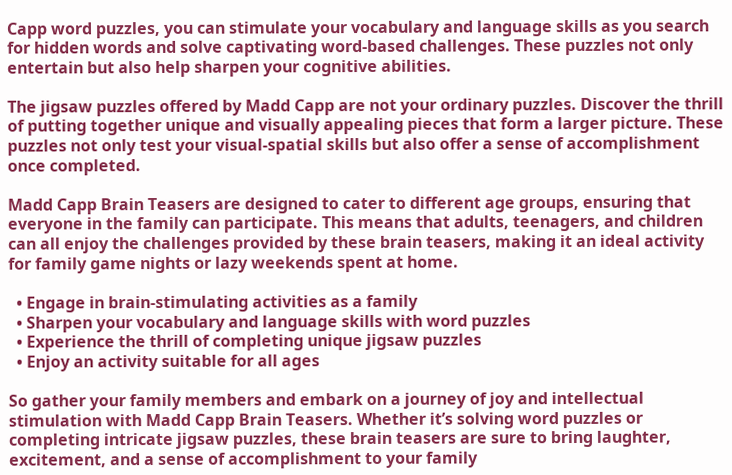Capp word puzzles, you can stimulate your vocabulary and language skills as you search for hidden words and solve captivating word-based challenges. These puzzles not only entertain but also help sharpen your cognitive abilities.

The jigsaw puzzles offered by Madd Capp are not your ordinary puzzles. Discover the thrill of putting together unique and visually appealing pieces that form a larger picture. These puzzles not only test your visual-spatial skills but also offer a sense of accomplishment once completed.

Madd Capp Brain Teasers are designed to cater to different age groups, ensuring that everyone in the family can participate. This means that adults, teenagers, and children can all enjoy the challenges provided by these brain teasers, making it an ideal activity for family game nights or lazy weekends spent at home.

  • Engage in brain-stimulating activities as a family
  • Sharpen your vocabulary and language skills with word puzzles
  • Experience the thrill of completing unique jigsaw puzzles
  • Enjoy an activity suitable for all ages

So gather your family members and embark on a journey of joy and intellectual stimulation with Madd Capp Brain Teasers. Whether it’s solving word puzzles or completing intricate jigsaw puzzles, these brain teasers are sure to bring laughter, excitement, and a sense of accomplishment to your family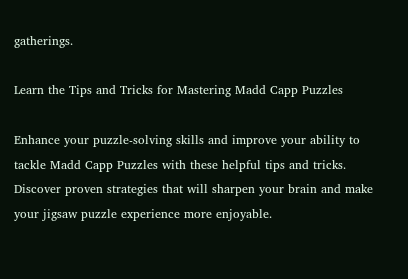gatherings.

Learn the Tips and Tricks for Mastering Madd Capp Puzzles

Enhance your puzzle-solving skills and improve your ability to tackle Madd Capp Puzzles with these helpful tips and tricks. Discover proven strategies that will sharpen your brain and make your jigsaw puzzle experience more enjoyable.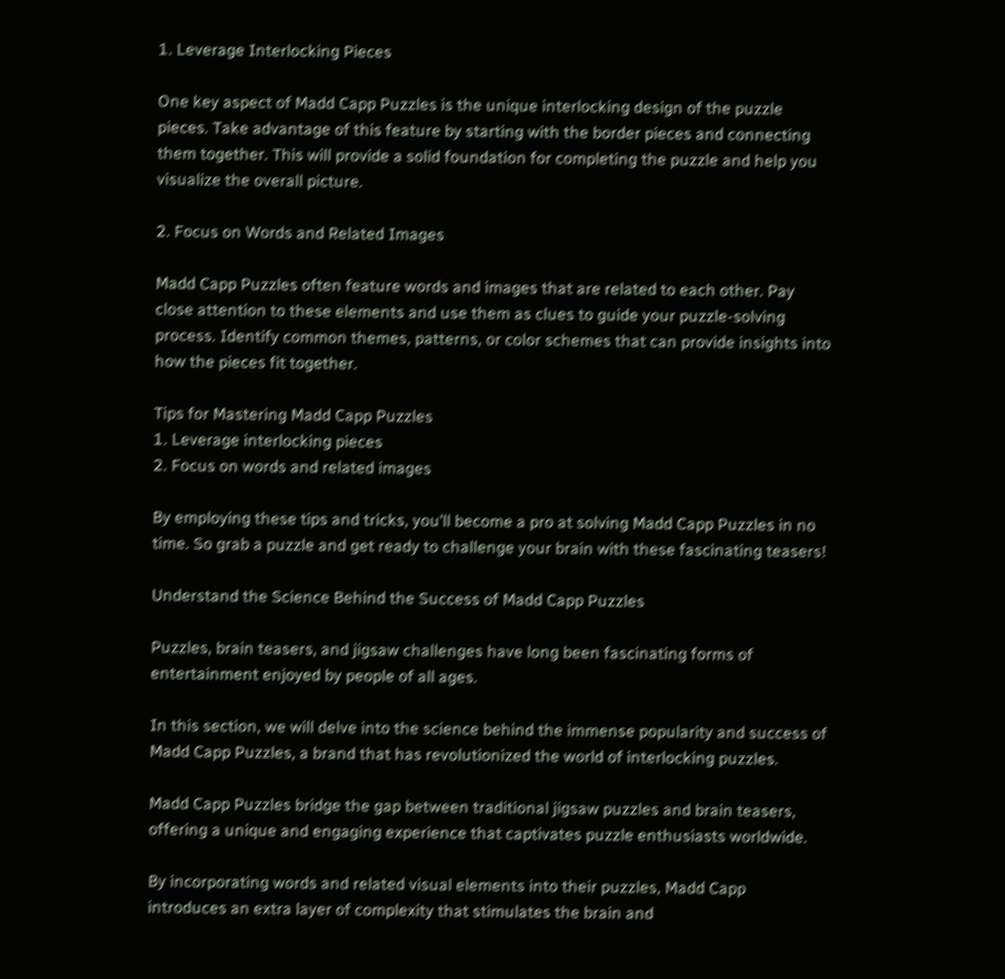1. Leverage Interlocking Pieces

One key aspect of Madd Capp Puzzles is the unique interlocking design of the puzzle pieces. Take advantage of this feature by starting with the border pieces and connecting them together. This will provide a solid foundation for completing the puzzle and help you visualize the overall picture.

2. Focus on Words and Related Images

Madd Capp Puzzles often feature words and images that are related to each other. Pay close attention to these elements and use them as clues to guide your puzzle-solving process. Identify common themes, patterns, or color schemes that can provide insights into how the pieces fit together.

Tips for Mastering Madd Capp Puzzles
1. Leverage interlocking pieces
2. Focus on words and related images

By employing these tips and tricks, you’ll become a pro at solving Madd Capp Puzzles in no time. So grab a puzzle and get ready to challenge your brain with these fascinating teasers!

Understand the Science Behind the Success of Madd Capp Puzzles

Puzzles, brain teasers, and jigsaw challenges have long been fascinating forms of entertainment enjoyed by people of all ages.

In this section, we will delve into the science behind the immense popularity and success of Madd Capp Puzzles, a brand that has revolutionized the world of interlocking puzzles.

Madd Capp Puzzles bridge the gap between traditional jigsaw puzzles and brain teasers, offering a unique and engaging experience that captivates puzzle enthusiasts worldwide.

By incorporating words and related visual elements into their puzzles, Madd Capp introduces an extra layer of complexity that stimulates the brain and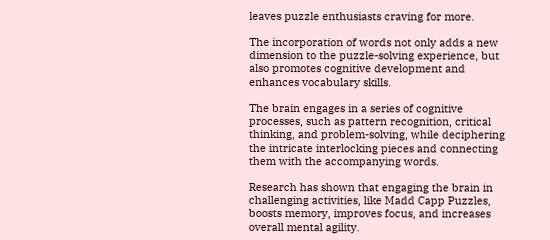leaves puzzle enthusiasts craving for more.

The incorporation of words not only adds a new dimension to the puzzle-solving experience, but also promotes cognitive development and enhances vocabulary skills.

The brain engages in a series of cognitive processes, such as pattern recognition, critical thinking, and problem-solving, while deciphering the intricate interlocking pieces and connecting them with the accompanying words.

Research has shown that engaging the brain in challenging activities, like Madd Capp Puzzles, boosts memory, improves focus, and increases overall mental agility.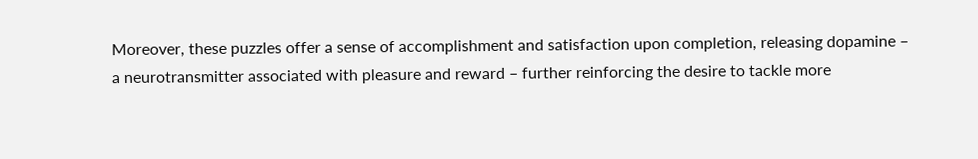Moreover, these puzzles offer a sense of accomplishment and satisfaction upon completion, releasing dopamine – a neurotransmitter associated with pleasure and reward – further reinforcing the desire to tackle more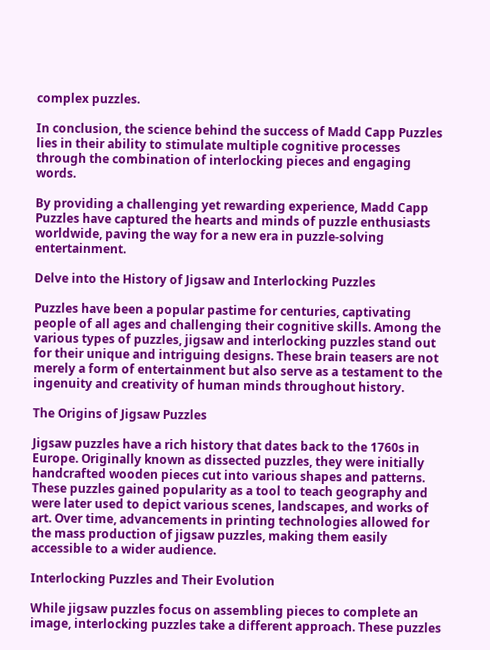complex puzzles.

In conclusion, the science behind the success of Madd Capp Puzzles lies in their ability to stimulate multiple cognitive processes through the combination of interlocking pieces and engaging words.

By providing a challenging yet rewarding experience, Madd Capp Puzzles have captured the hearts and minds of puzzle enthusiasts worldwide, paving the way for a new era in puzzle-solving entertainment.

Delve into the History of Jigsaw and Interlocking Puzzles

Puzzles have been a popular pastime for centuries, captivating people of all ages and challenging their cognitive skills. Among the various types of puzzles, jigsaw and interlocking puzzles stand out for their unique and intriguing designs. These brain teasers are not merely a form of entertainment but also serve as a testament to the ingenuity and creativity of human minds throughout history.

The Origins of Jigsaw Puzzles

Jigsaw puzzles have a rich history that dates back to the 1760s in Europe. Originally known as dissected puzzles, they were initially handcrafted wooden pieces cut into various shapes and patterns. These puzzles gained popularity as a tool to teach geography and were later used to depict various scenes, landscapes, and works of art. Over time, advancements in printing technologies allowed for the mass production of jigsaw puzzles, making them easily accessible to a wider audience.

Interlocking Puzzles and Their Evolution

While jigsaw puzzles focus on assembling pieces to complete an image, interlocking puzzles take a different approach. These puzzles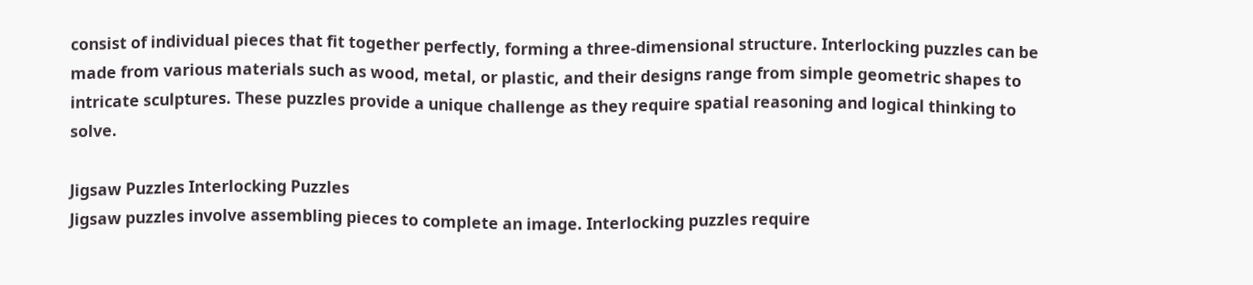consist of individual pieces that fit together perfectly, forming a three-dimensional structure. Interlocking puzzles can be made from various materials such as wood, metal, or plastic, and their designs range from simple geometric shapes to intricate sculptures. These puzzles provide a unique challenge as they require spatial reasoning and logical thinking to solve.

Jigsaw Puzzles Interlocking Puzzles
Jigsaw puzzles involve assembling pieces to complete an image. Interlocking puzzles require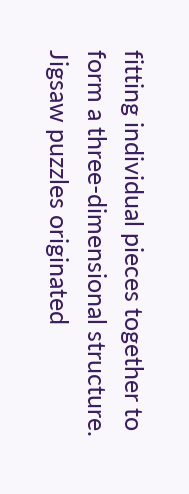fitting individual pieces together to form a three-dimensional structure.
Jigsaw puzzles originated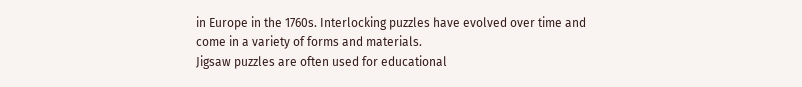in Europe in the 1760s. Interlocking puzzles have evolved over time and come in a variety of forms and materials.
Jigsaw puzzles are often used for educational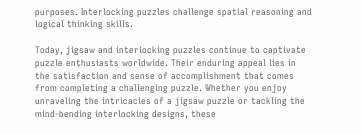purposes. Interlocking puzzles challenge spatial reasoning and logical thinking skills.

Today, jigsaw and interlocking puzzles continue to captivate puzzle enthusiasts worldwide. Their enduring appeal lies in the satisfaction and sense of accomplishment that comes from completing a challenging puzzle. Whether you enjoy unraveling the intricacies of a jigsaw puzzle or tackling the mind-bending interlocking designs, these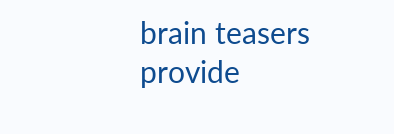brain teasers provide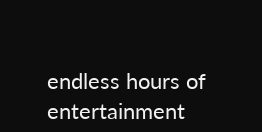endless hours of entertainment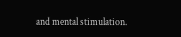and mental stimulation.